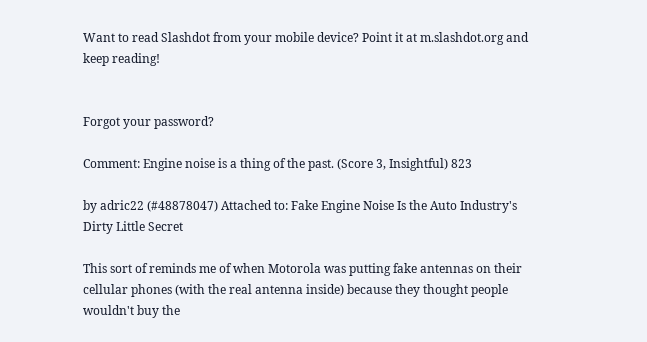Want to read Slashdot from your mobile device? Point it at m.slashdot.org and keep reading!


Forgot your password?

Comment: Engine noise is a thing of the past. (Score 3, Insightful) 823

by adric22 (#48878047) Attached to: Fake Engine Noise Is the Auto Industry's Dirty Little Secret

This sort of reminds me of when Motorola was putting fake antennas on their cellular phones (with the real antenna inside) because they thought people wouldn't buy the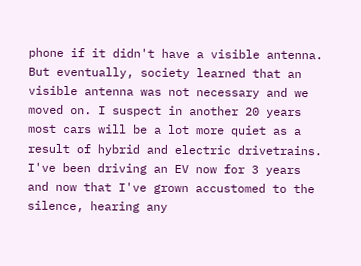phone if it didn't have a visible antenna. But eventually, society learned that an visible antenna was not necessary and we moved on. I suspect in another 20 years most cars will be a lot more quiet as a result of hybrid and electric drivetrains. I've been driving an EV now for 3 years and now that I've grown accustomed to the silence, hearing any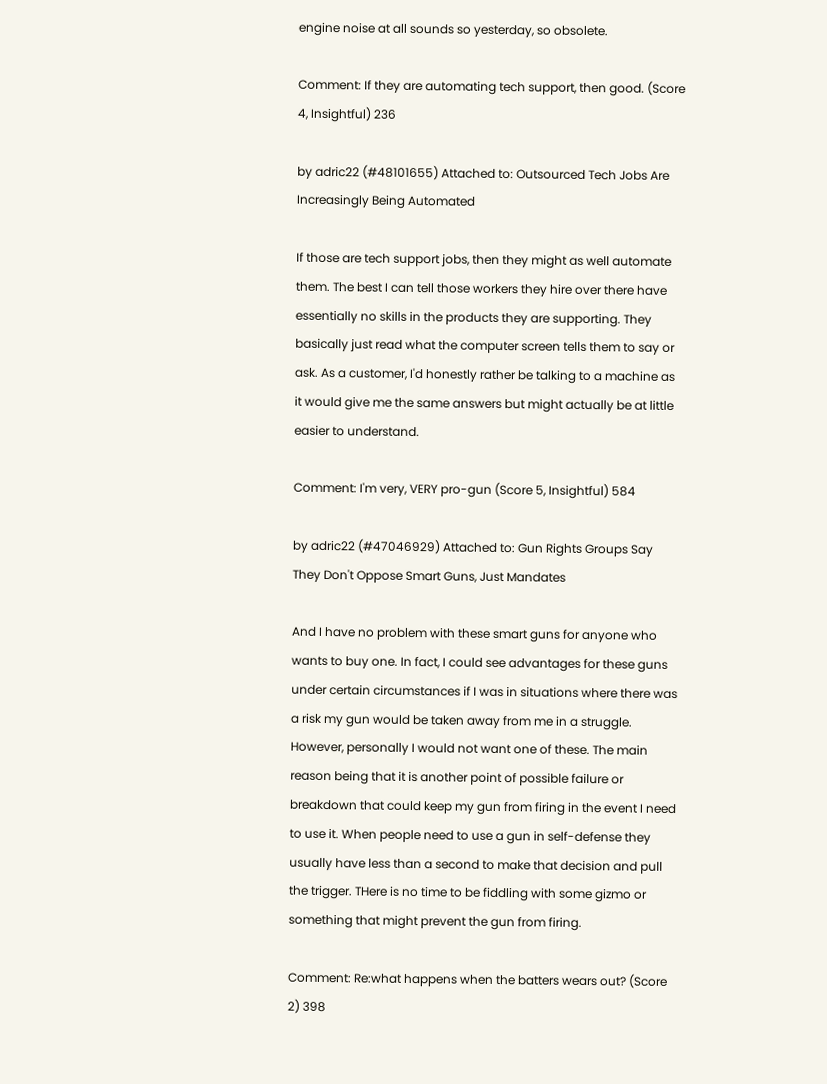engine noise at all sounds so yesterday, so obsolete.

Comment: If they are automating tech support, then good. (Score 4, Insightful) 236

by adric22 (#48101655) Attached to: Outsourced Tech Jobs Are Increasingly Being Automated

If those are tech support jobs, then they might as well automate them. The best I can tell those workers they hire over there have essentially no skills in the products they are supporting. They basically just read what the computer screen tells them to say or ask. As a customer, I'd honestly rather be talking to a machine as it would give me the same answers but might actually be at little easier to understand.

Comment: I'm very, VERY pro-gun (Score 5, Insightful) 584

by adric22 (#47046929) Attached to: Gun Rights Groups Say They Don't Oppose Smart Guns, Just Mandates

And I have no problem with these smart guns for anyone who wants to buy one. In fact, I could see advantages for these guns under certain circumstances if I was in situations where there was a risk my gun would be taken away from me in a struggle. However, personally I would not want one of these. The main reason being that it is another point of possible failure or breakdown that could keep my gun from firing in the event I need to use it. When people need to use a gun in self-defense they usually have less than a second to make that decision and pull the trigger. THere is no time to be fiddling with some gizmo or something that might prevent the gun from firing.

Comment: Re:what happens when the batters wears out? (Score 2) 398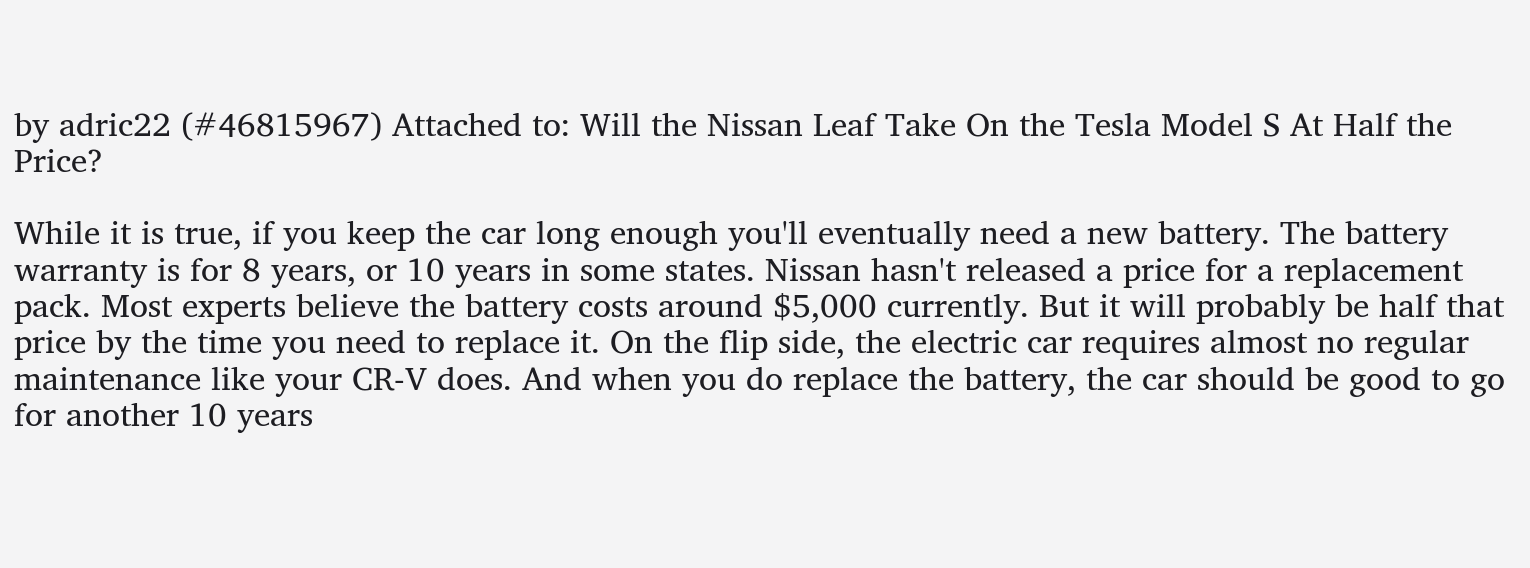by adric22 (#46815967) Attached to: Will the Nissan Leaf Take On the Tesla Model S At Half the Price?

While it is true, if you keep the car long enough you'll eventually need a new battery. The battery warranty is for 8 years, or 10 years in some states. Nissan hasn't released a price for a replacement pack. Most experts believe the battery costs around $5,000 currently. But it will probably be half that price by the time you need to replace it. On the flip side, the electric car requires almost no regular maintenance like your CR-V does. And when you do replace the battery, the car should be good to go for another 10 years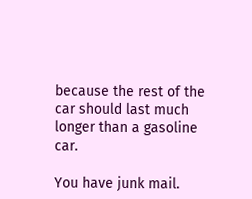because the rest of the car should last much longer than a gasoline car.

You have junk mail.